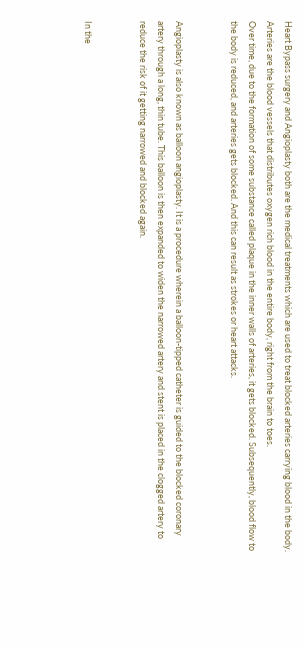Heart Bypass surgery and Angioplasty both are the medical treatments which are used to treat blocked arteries carrying blood in the body. Arteries are the blood vessels that distributes oxygen rich blood in the entire body, right from the brain to toes.
Over time, due to the formation of some substance called plaque in the inner walls of arteries, it gets blocked. Subsequently, blood flow to the body is reduced, and arteries gets blocked. And this can result as strokes or heart attacks.


Angioplasty is also known as balloon angioplasty. It is a procedure wherein a balloon-tipped catheter is guided to the blocked coronary artery through a long, thin tube. This balloon is then expanded to widen the narrowed artery and stent is placed in the clogged artery to reduce the risk of it getting narrowed and blocked again.


In the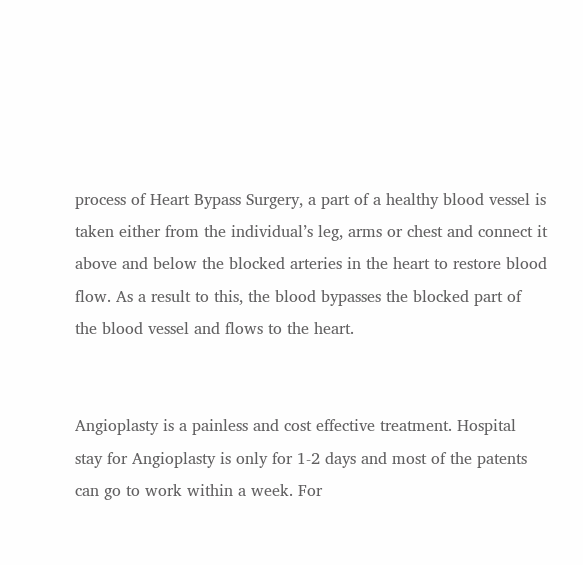process of Heart Bypass Surgery, a part of a healthy blood vessel is taken either from the individual’s leg, arms or chest and connect it above and below the blocked arteries in the heart to restore blood flow. As a result to this, the blood bypasses the blocked part of the blood vessel and flows to the heart.


Angioplasty is a painless and cost effective treatment. Hospital stay for Angioplasty is only for 1-2 days and most of the patents can go to work within a week. For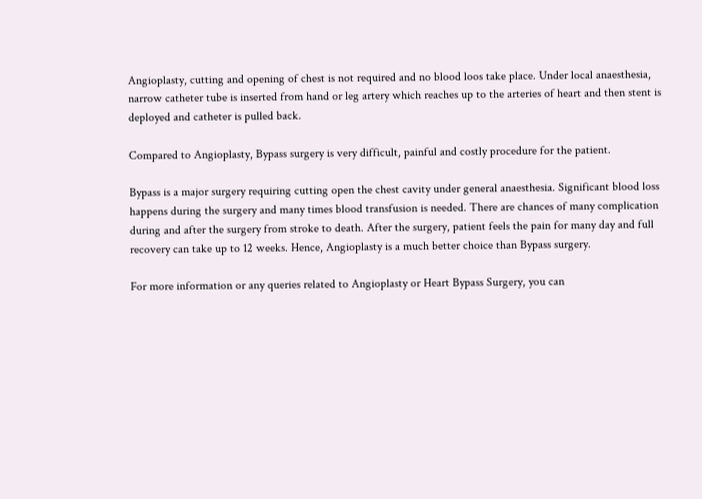Angioplasty, cutting and opening of chest is not required and no blood loos take place. Under local anaesthesia, narrow catheter tube is inserted from hand or leg artery which reaches up to the arteries of heart and then stent is deployed and catheter is pulled back.

Compared to Angioplasty, Bypass surgery is very difficult, painful and costly procedure for the patient.

Bypass is a major surgery requiring cutting open the chest cavity under general anaesthesia. Significant blood loss happens during the surgery and many times blood transfusion is needed. There are chances of many complication during and after the surgery from stroke to death. After the surgery, patient feels the pain for many day and full recovery can take up to 12 weeks. Hence, Angioplasty is a much better choice than Bypass surgery.

For more information or any queries related to Angioplasty or Heart Bypass Surgery, you can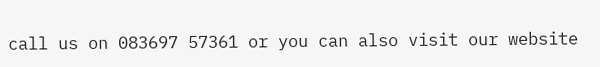call us on 083697 57361 or you can also visit our website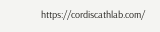https://cordiscathlab.com/